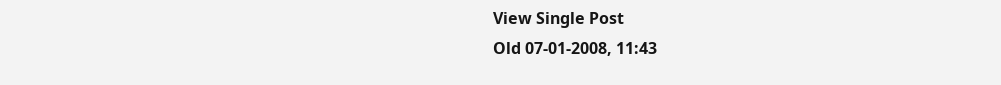View Single Post
Old 07-01-2008, 11:43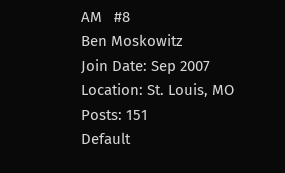AM   #8
Ben Moskowitz
Join Date: Sep 2007
Location: St. Louis, MO
Posts: 151
Default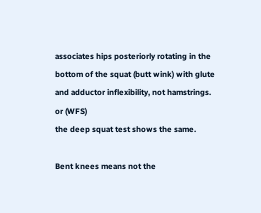associates hips posteriorly rotating in the bottom of the squat (butt wink) with glute and adductor inflexibility, not hamstrings.
or (WFS)
the deep squat test shows the same.

Bent knees means not the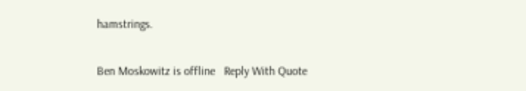hamstrings.

Ben Moskowitz is offline   Reply With Quote